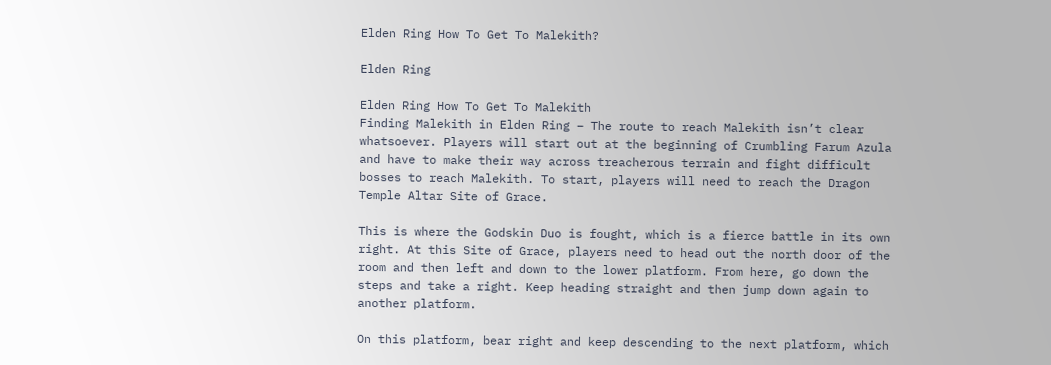Elden Ring How To Get To Malekith?

Elden Ring

Elden Ring How To Get To Malekith
Finding Malekith in Elden Ring – The route to reach Malekith isn’t clear whatsoever. Players will start out at the beginning of Crumbling Farum Azula and have to make their way across treacherous terrain and fight difficult bosses to reach Malekith. To start, players will need to reach the Dragon Temple Altar Site of Grace.

This is where the Godskin Duo is fought, which is a fierce battle in its own right. At this Site of Grace, players need to head out the north door of the room and then left and down to the lower platform. From here, go down the steps and take a right. Keep heading straight and then jump down again to another platform.

On this platform, bear right and keep descending to the next platform, which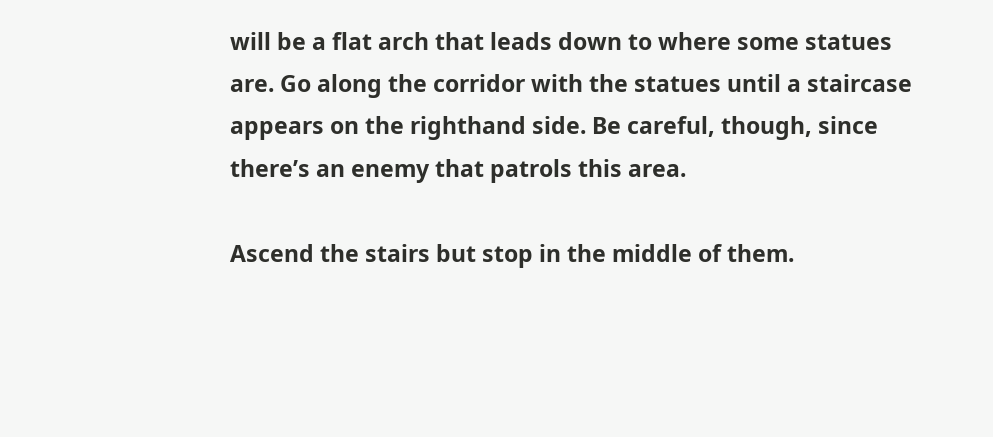will be a flat arch that leads down to where some statues are. Go along the corridor with the statues until a staircase appears on the righthand side. Be careful, though, since there’s an enemy that patrols this area.

Ascend the stairs but stop in the middle of them.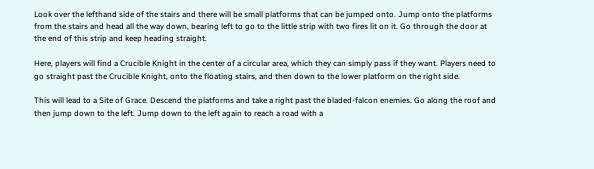Look over the lefthand side of the stairs and there will be small platforms that can be jumped onto. Jump onto the platforms from the stairs and head all the way down, bearing left to go to the little strip with two fires lit on it. Go through the door at the end of this strip and keep heading straight.

Here, players will find a Crucible Knight in the center of a circular area, which they can simply pass if they want. Players need to go straight past the Crucible Knight, onto the floating stairs, and then down to the lower platform on the right side.

This will lead to a Site of Grace. Descend the platforms and take a right past the bladed-falcon enemies. Go along the roof and then jump down to the left. Jump down to the left again to reach a road with a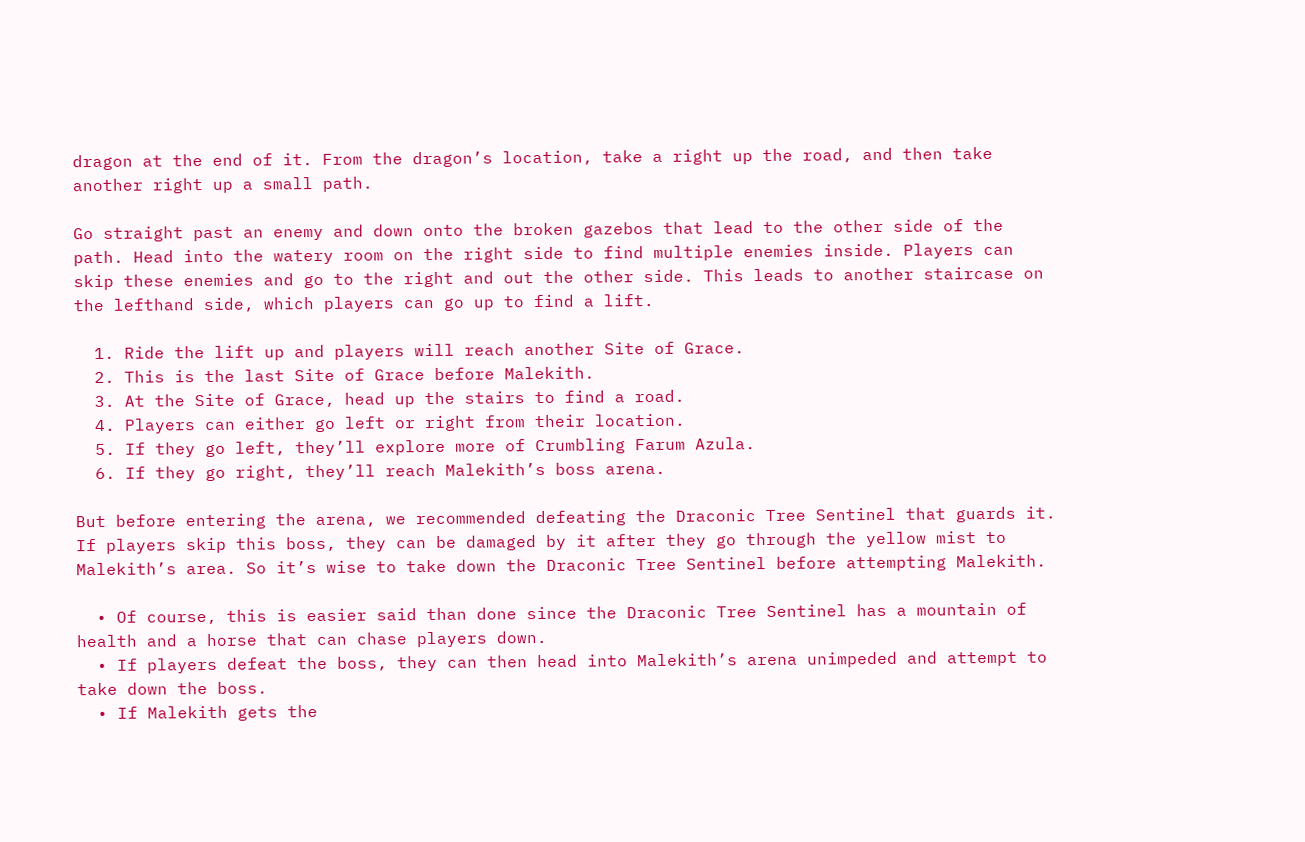dragon at the end of it. From the dragon’s location, take a right up the road, and then take another right up a small path.

Go straight past an enemy and down onto the broken gazebos that lead to the other side of the path. Head into the watery room on the right side to find multiple enemies inside. Players can skip these enemies and go to the right and out the other side. This leads to another staircase on the lefthand side, which players can go up to find a lift.

  1. Ride the lift up and players will reach another Site of Grace.
  2. This is the last Site of Grace before Malekith.
  3. At the Site of Grace, head up the stairs to find a road.
  4. Players can either go left or right from their location.
  5. If they go left, they’ll explore more of Crumbling Farum Azula.
  6. If they go right, they’ll reach Malekith’s boss arena.

But before entering the arena, we recommended defeating the Draconic Tree Sentinel that guards it. If players skip this boss, they can be damaged by it after they go through the yellow mist to Malekith’s area. So it’s wise to take down the Draconic Tree Sentinel before attempting Malekith.

  • Of course, this is easier said than done since the Draconic Tree Sentinel has a mountain of health and a horse that can chase players down.
  • If players defeat the boss, they can then head into Malekith’s arena unimpeded and attempt to take down the boss.
  • If Malekith gets the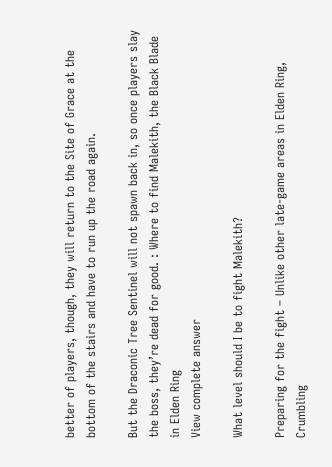better of players, though, they will return to the Site of Grace at the bottom of the stairs and have to run up the road again.

But the Draconic Tree Sentinel will not spawn back in, so once players slay the boss, they’re dead for good. : Where to find Malekith, the Black Blade in Elden Ring
View complete answer

What level should I be to fight Malekith?

Preparing for the fight – Unlike other late-game areas in Elden Ring, Crumbling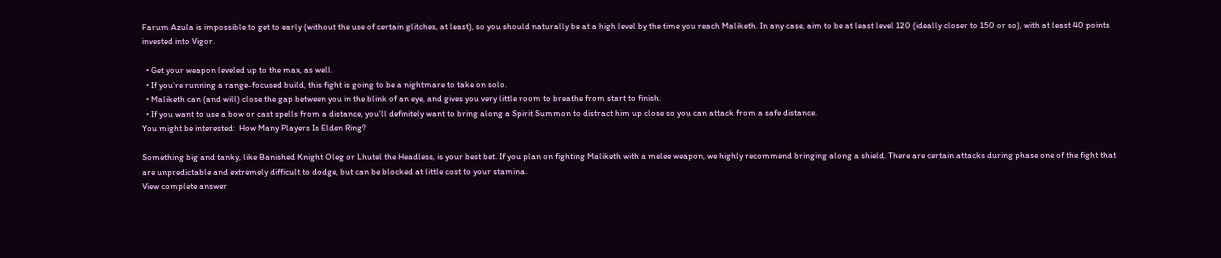Farum Azula is impossible to get to early (without the use of certain glitches, at least), so you should naturally be at a high level by the time you reach Maliketh. In any case, aim to be at least level 120 (ideally closer to 150 or so), with at least 40 points invested into Vigor.

  • Get your weapon leveled up to the max, as well.
  • If you’re running a range-focused build, this fight is going to be a nightmare to take on solo.
  • Maliketh can (and will) close the gap between you in the blink of an eye, and gives you very little room to breathe from start to finish.
  • If you want to use a bow or cast spells from a distance, you’ll definitely want to bring along a Spirit Summon to distract him up close so you can attack from a safe distance.
You might be interested:  How Many Players Is Elden Ring?

Something big and tanky, like Banished Knight Oleg or Lhutel the Headless, is your best bet. If you plan on fighting Maliketh with a melee weapon, we highly recommend bringing along a shield. There are certain attacks during phase one of the fight that are unpredictable and extremely difficult to dodge, but can be blocked at little cost to your stamina.
View complete answer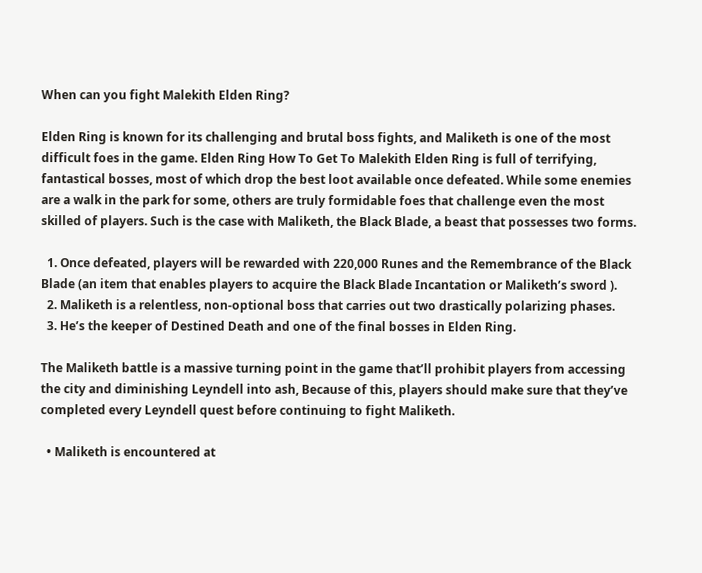When can you fight Malekith Elden Ring?

Elden Ring is known for its challenging and brutal boss fights, and Maliketh is one of the most difficult foes in the game. Elden Ring How To Get To Malekith Elden Ring is full of terrifying, fantastical bosses, most of which drop the best loot available once defeated. While some enemies are a walk in the park for some, others are truly formidable foes that challenge even the most skilled of players. Such is the case with Maliketh, the Black Blade, a beast that possesses two forms.

  1. Once defeated, players will be rewarded with 220,000 Runes and the Remembrance of the Black Blade (an item that enables players to acquire the Black Blade Incantation or Maliketh’s sword ).
  2. Maliketh is a relentless, non-optional boss that carries out two drastically polarizing phases.
  3. He’s the keeper of Destined Death and one of the final bosses in Elden Ring.

The Maliketh battle is a massive turning point in the game that’ll prohibit players from accessing the city and diminishing Leyndell into ash, Because of this, players should make sure that they’ve completed every Leyndell quest before continuing to fight Maliketh.

  • Maliketh is encountered at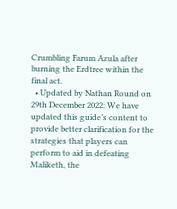Crumbling Farum Azula after burning the Erdtree within the final act.
  • Updated by Nathan Round on 29th December 2022: We have updated this guide’s content to provide better clarification for the strategies that players can perform to aid in defeating Maliketh, the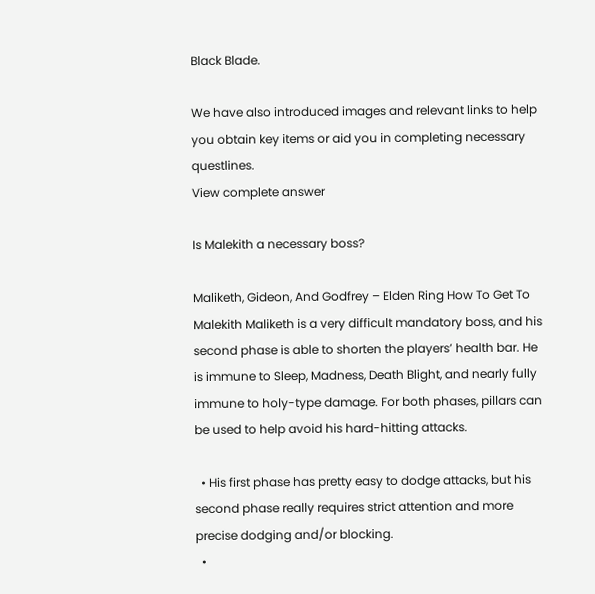Black Blade.

We have also introduced images and relevant links to help you obtain key items or aid you in completing necessary questlines.
View complete answer

Is Malekith a necessary boss?

Maliketh, Gideon, And Godfrey – Elden Ring How To Get To Malekith Maliketh is a very difficult mandatory boss, and his second phase is able to shorten the players’ health bar. He is immune to Sleep, Madness, Death Blight, and nearly fully immune to holy-type damage. For both phases, pillars can be used to help avoid his hard-hitting attacks.

  • His first phase has pretty easy to dodge attacks, but his second phase really requires strict attention and more precise dodging and/or blocking.
  •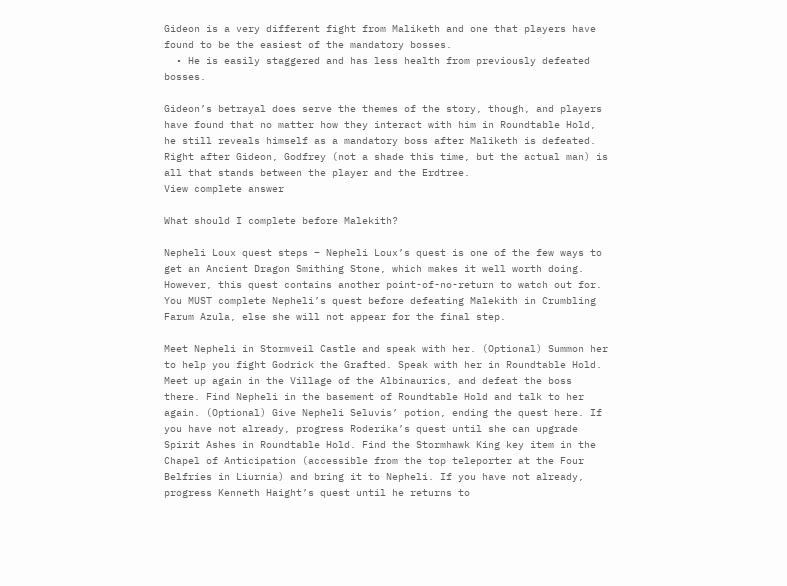Gideon is a very different fight from Maliketh and one that players have found to be the easiest of the mandatory bosses.
  • He is easily staggered and has less health from previously defeated bosses.

Gideon’s betrayal does serve the themes of the story, though, and players have found that no matter how they interact with him in Roundtable Hold, he still reveals himself as a mandatory boss after Maliketh is defeated. Right after Gideon, Godfrey (not a shade this time, but the actual man) is all that stands between the player and the Erdtree.
View complete answer

What should I complete before Malekith?

Nepheli Loux quest steps – Nepheli Loux’s quest is one of the few ways to get an Ancient Dragon Smithing Stone, which makes it well worth doing. However, this quest contains another point-of-no-return to watch out for. You MUST complete Nepheli’s quest before defeating Malekith in Crumbling Farum Azula, else she will not appear for the final step.

Meet Nepheli in Stormveil Castle and speak with her. (Optional) Summon her to help you fight Godrick the Grafted. Speak with her in Roundtable Hold. Meet up again in the Village of the Albinaurics, and defeat the boss there. Find Nepheli in the basement of Roundtable Hold and talk to her again. (Optional) Give Nepheli Seluvis’ potion, ending the quest here. If you have not already, progress Roderika’s quest until she can upgrade Spirit Ashes in Roundtable Hold. Find the Stormhawk King key item in the Chapel of Anticipation (accessible from the top teleporter at the Four Belfries in Liurnia) and bring it to Nepheli. If you have not already, progress Kenneth Haight’s quest until he returns to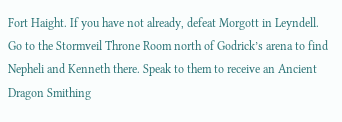Fort Haight. If you have not already, defeat Morgott in Leyndell. Go to the Stormveil Throne Room north of Godrick’s arena to find Nepheli and Kenneth there. Speak to them to receive an Ancient Dragon Smithing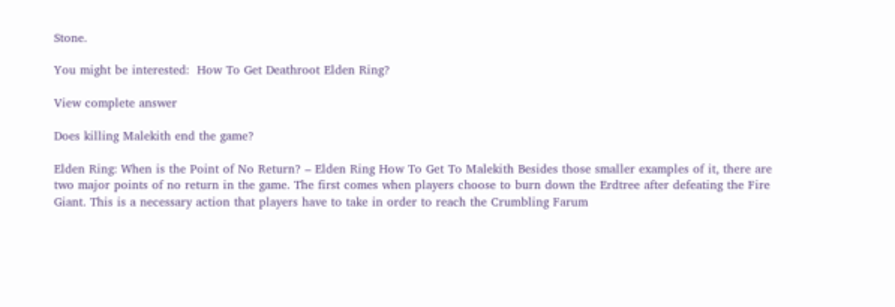Stone.

You might be interested:  How To Get Deathroot Elden Ring?

View complete answer

Does killing Malekith end the game?

Elden Ring: When is the Point of No Return? – Elden Ring How To Get To Malekith Besides those smaller examples of it, there are two major points of no return in the game. The first comes when players choose to burn down the Erdtree after defeating the Fire Giant. This is a necessary action that players have to take in order to reach the Crumbling Farum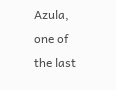Azula, one of the last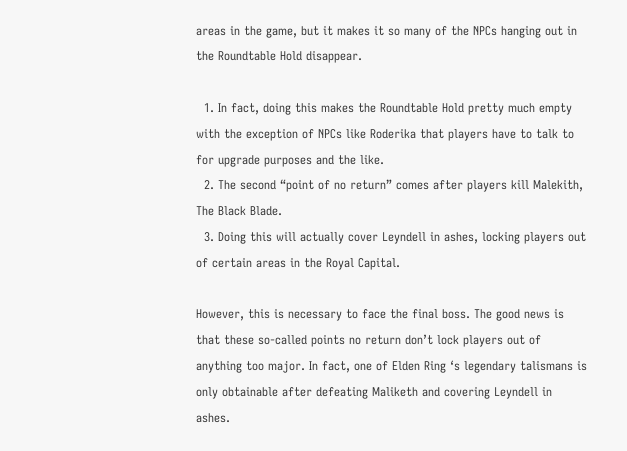areas in the game, but it makes it so many of the NPCs hanging out in the Roundtable Hold disappear.

  1. In fact, doing this makes the Roundtable Hold pretty much empty with the exception of NPCs like Roderika that players have to talk to for upgrade purposes and the like.
  2. The second “point of no return” comes after players kill Malekith, The Black Blade.
  3. Doing this will actually cover Leyndell in ashes, locking players out of certain areas in the Royal Capital.

However, this is necessary to face the final boss. The good news is that these so-called points no return don’t lock players out of anything too major. In fact, one of Elden Ring ‘s legendary talismans is only obtainable after defeating Maliketh and covering Leyndell in ashes.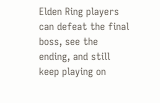Elden Ring players can defeat the final boss, see the ending, and still keep playing on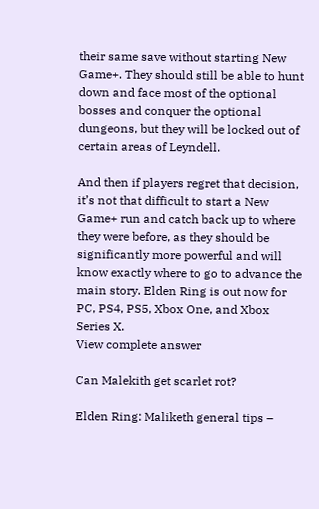their same save without starting New Game+. They should still be able to hunt down and face most of the optional bosses and conquer the optional dungeons, but they will be locked out of certain areas of Leyndell.

And then if players regret that decision, it’s not that difficult to start a New Game+ run and catch back up to where they were before, as they should be significantly more powerful and will know exactly where to go to advance the main story. Elden Ring is out now for PC, PS4, PS5, Xbox One, and Xbox Series X.
View complete answer

Can Malekith get scarlet rot?

Elden Ring: Maliketh general tips –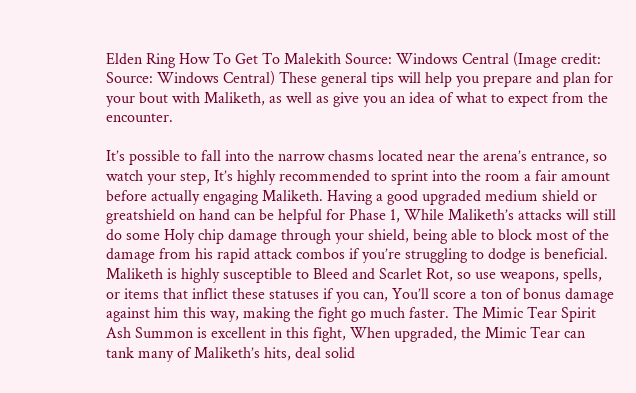Elden Ring How To Get To Malekith Source: Windows Central (Image credit: Source: Windows Central) These general tips will help you prepare and plan for your bout with Maliketh, as well as give you an idea of what to expect from the encounter.

It’s possible to fall into the narrow chasms located near the arena’s entrance, so watch your step, It’s highly recommended to sprint into the room a fair amount before actually engaging Maliketh. Having a good upgraded medium shield or greatshield on hand can be helpful for Phase 1, While Maliketh’s attacks will still do some Holy chip damage through your shield, being able to block most of the damage from his rapid attack combos if you’re struggling to dodge is beneficial. Maliketh is highly susceptible to Bleed and Scarlet Rot, so use weapons, spells, or items that inflict these statuses if you can, You’ll score a ton of bonus damage against him this way, making the fight go much faster. The Mimic Tear Spirit Ash Summon is excellent in this fight, When upgraded, the Mimic Tear can tank many of Maliketh’s hits, deal solid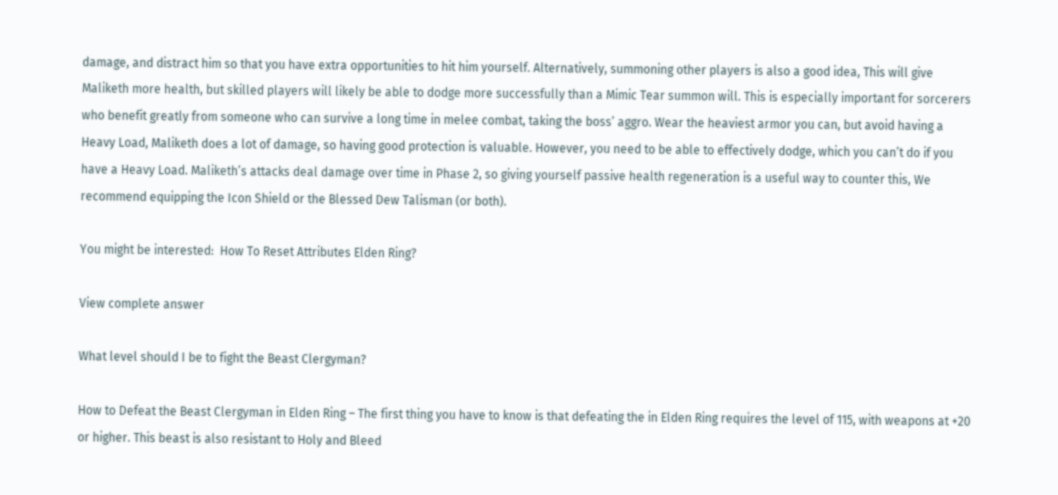damage, and distract him so that you have extra opportunities to hit him yourself. Alternatively, summoning other players is also a good idea, This will give Maliketh more health, but skilled players will likely be able to dodge more successfully than a Mimic Tear summon will. This is especially important for sorcerers who benefit greatly from someone who can survive a long time in melee combat, taking the boss’ aggro. Wear the heaviest armor you can, but avoid having a Heavy Load, Maliketh does a lot of damage, so having good protection is valuable. However, you need to be able to effectively dodge, which you can’t do if you have a Heavy Load. Maliketh’s attacks deal damage over time in Phase 2, so giving yourself passive health regeneration is a useful way to counter this, We recommend equipping the Icon Shield or the Blessed Dew Talisman (or both).

You might be interested:  How To Reset Attributes Elden Ring?

View complete answer

What level should I be to fight the Beast Clergyman?

How to Defeat the Beast Clergyman in Elden Ring – The first thing you have to know is that defeating the in Elden Ring requires the level of 115, with weapons at +20 or higher. This beast is also resistant to Holy and Bleed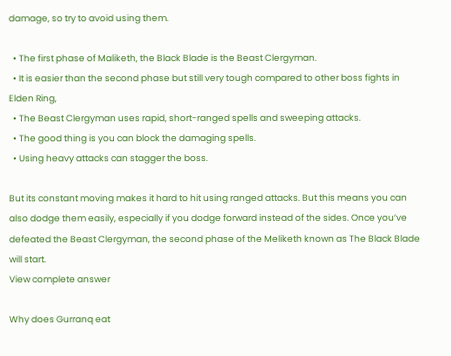damage, so try to avoid using them.

  • The first phase of Maliketh, the Black Blade is the Beast Clergyman.
  • It is easier than the second phase but still very tough compared to other boss fights in Elden Ring,
  • The Beast Clergyman uses rapid, short-ranged spells and sweeping attacks.
  • The good thing is you can block the damaging spells.
  • Using heavy attacks can stagger the boss.

But its constant moving makes it hard to hit using ranged attacks. But this means you can also dodge them easily, especially if you dodge forward instead of the sides. Once you’ve defeated the Beast Clergyman, the second phase of the Meliketh known as The Black Blade will start.
View complete answer

Why does Gurranq eat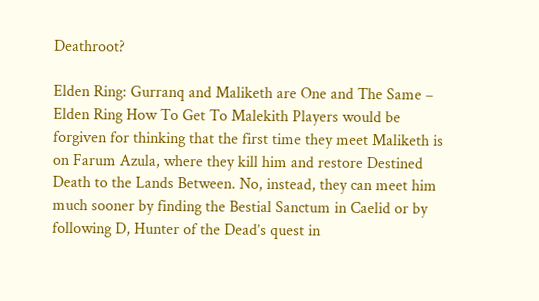Deathroot?

Elden Ring: Gurranq and Maliketh are One and The Same – Elden Ring How To Get To Malekith Players would be forgiven for thinking that the first time they meet Maliketh is on Farum Azula, where they kill him and restore Destined Death to the Lands Between. No, instead, they can meet him much sooner by finding the Bestial Sanctum in Caelid or by following D, Hunter of the Dead’s quest in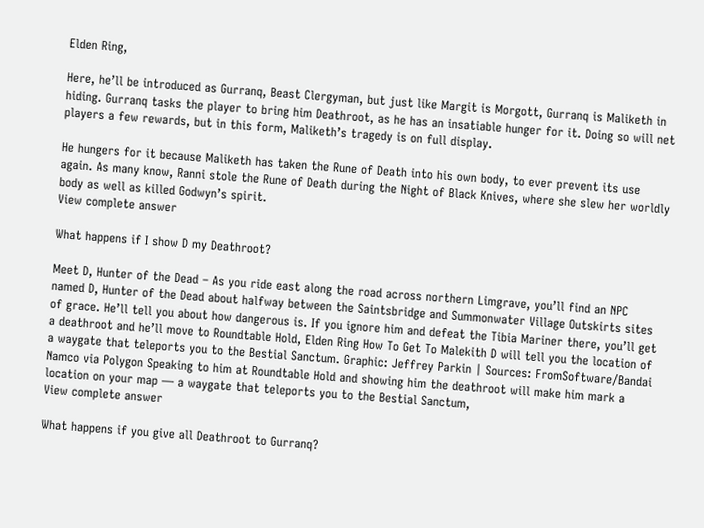Elden Ring,

Here, he’ll be introduced as Gurranq, Beast Clergyman, but just like Margit is Morgott, Gurranq is Maliketh in hiding. Gurranq tasks the player to bring him Deathroot, as he has an insatiable hunger for it. Doing so will net players a few rewards, but in this form, Maliketh’s tragedy is on full display.

He hungers for it because Maliketh has taken the Rune of Death into his own body, to ever prevent its use again. As many know, Ranni stole the Rune of Death during the Night of Black Knives, where she slew her worldly body as well as killed Godwyn’s spirit.
View complete answer

What happens if I show D my Deathroot?

Meet D, Hunter of the Dead – As you ride east along the road across northern Limgrave, you’ll find an NPC named D, Hunter of the Dead about halfway between the Saintsbridge and Summonwater Village Outskirts sites of grace. He’ll tell you about how dangerous is. If you ignore him and defeat the Tibia Mariner there, you’ll get a deathroot and he’ll move to Roundtable Hold, Elden Ring How To Get To Malekith D will tell you the location of a waygate that teleports you to the Bestial Sanctum. Graphic: Jeffrey Parkin | Sources: FromSoftware/Bandai Namco via Polygon Speaking to him at Roundtable Hold and showing him the deathroot will make him mark a location on your map — a waygate that teleports you to the Bestial Sanctum,
View complete answer

What happens if you give all Deathroot to Gurranq?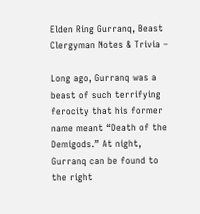Elden Ring Gurranq, Beast Clergyman Notes & Trivia –

Long ago, Gurranq was a beast of such terrifying ferocity that his former name meant “Death of the Demigods.” At night, Gurranq can be found to the right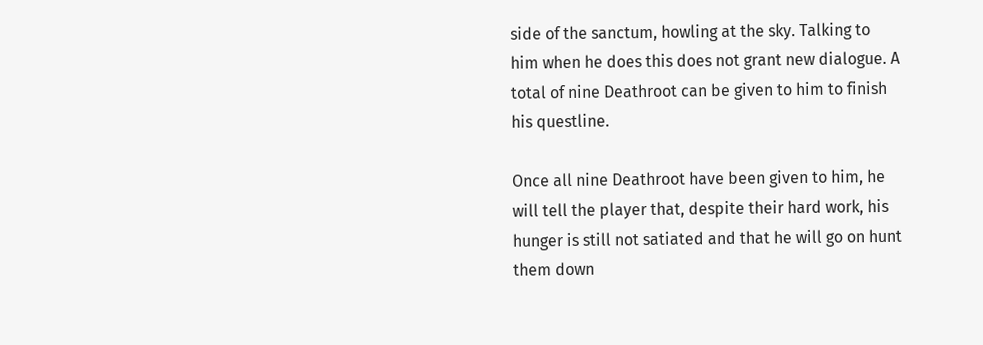side of the sanctum, howling at the sky. Talking to him when he does this does not grant new dialogue. A total of nine Deathroot can be given to him to finish his questline.

Once all nine Deathroot have been given to him, he will tell the player that, despite their hard work, his hunger is still not satiated and that he will go on hunt them down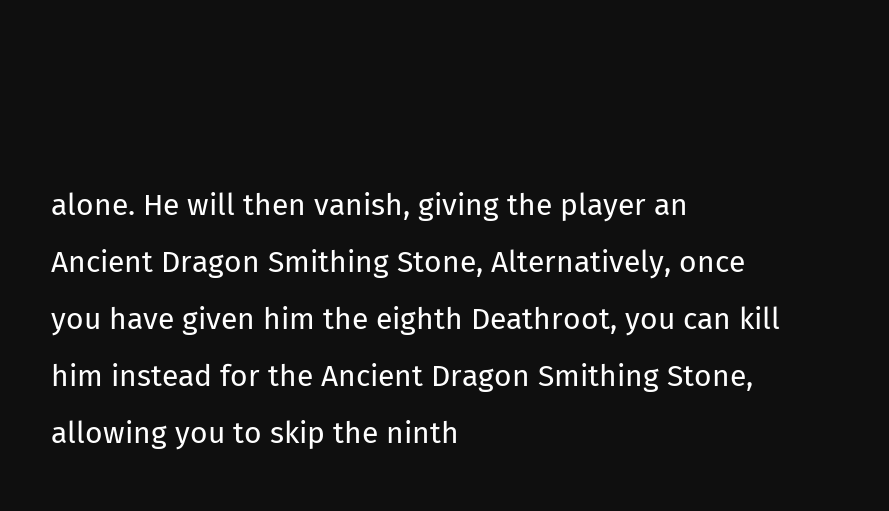alone. He will then vanish, giving the player an Ancient Dragon Smithing Stone, Alternatively, once you have given him the eighth Deathroot, you can kill him instead for the Ancient Dragon Smithing Stone, allowing you to skip the ninth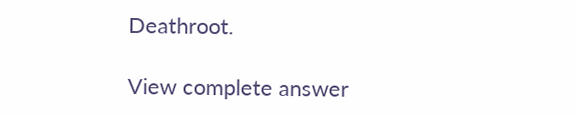Deathroot.

View complete answer